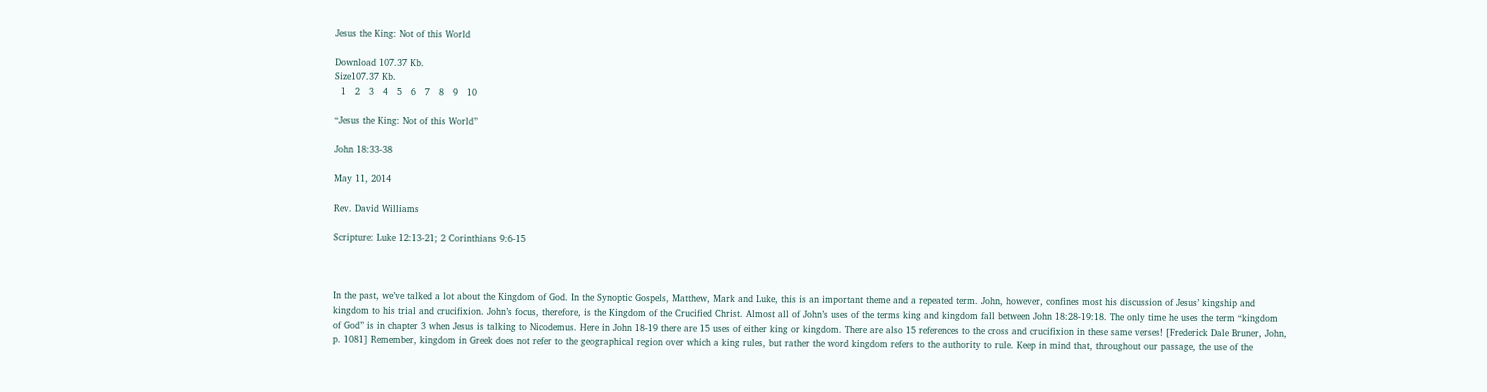Jesus the King: Not of this World

Download 107.37 Kb.
Size107.37 Kb.
  1   2   3   4   5   6   7   8   9   10

“Jesus the King: Not of this World”

John 18:33-38

May 11, 2014

Rev. David Williams

Scripture: Luke 12:13-21; 2 Corinthians 9:6-15



In the past, we’ve talked a lot about the Kingdom of God. In the Synoptic Gospels, Matthew, Mark and Luke, this is an important theme and a repeated term. John, however, confines most his discussion of Jesus’ kingship and kingdom to his trial and crucifixion. John’s focus, therefore, is the Kingdom of the Crucified Christ. Almost all of John’s uses of the terms king and kingdom fall between John 18:28-19:18. The only time he uses the term “kingdom of God” is in chapter 3 when Jesus is talking to Nicodemus. Here in John 18-19 there are 15 uses of either king or kingdom. There are also 15 references to the cross and crucifixion in these same verses! [Frederick Dale Bruner, John, p. 1081] Remember, kingdom in Greek does not refer to the geographical region over which a king rules, but rather the word kingdom refers to the authority to rule. Keep in mind that, throughout our passage, the use of the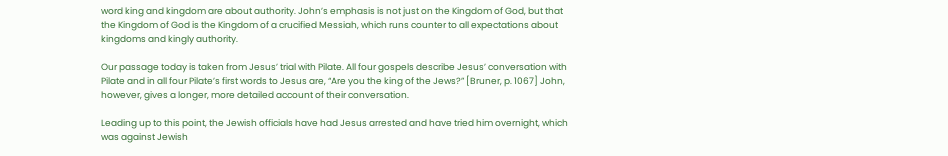word king and kingdom are about authority. John’s emphasis is not just on the Kingdom of God, but that the Kingdom of God is the Kingdom of a crucified Messiah, which runs counter to all expectations about kingdoms and kingly authority.

Our passage today is taken from Jesus’ trial with Pilate. All four gospels describe Jesus’ conversation with Pilate and in all four Pilate’s first words to Jesus are, “Are you the king of the Jews?” [Bruner, p. 1067] John, however, gives a longer, more detailed account of their conversation.

Leading up to this point, the Jewish officials have had Jesus arrested and have tried him overnight, which was against Jewish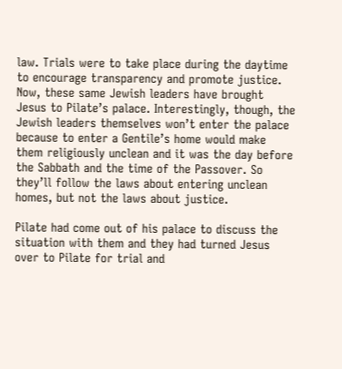law. Trials were to take place during the daytime to encourage transparency and promote justice. Now, these same Jewish leaders have brought Jesus to Pilate’s palace. Interestingly, though, the Jewish leaders themselves won’t enter the palace because to enter a Gentile’s home would make them religiously unclean and it was the day before the Sabbath and the time of the Passover. So they’ll follow the laws about entering unclean homes, but not the laws about justice.

Pilate had come out of his palace to discuss the situation with them and they had turned Jesus over to Pilate for trial and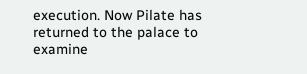execution. Now Pilate has returned to the palace to examine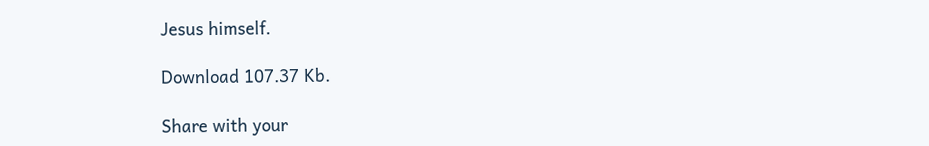Jesus himself.

Download 107.37 Kb.

Share with your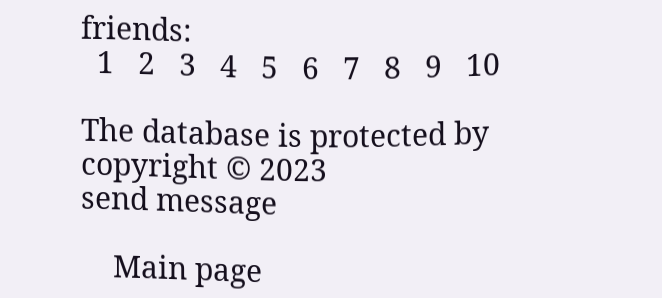friends:
  1   2   3   4   5   6   7   8   9   10

The database is protected by copyright © 2023
send message

    Main page